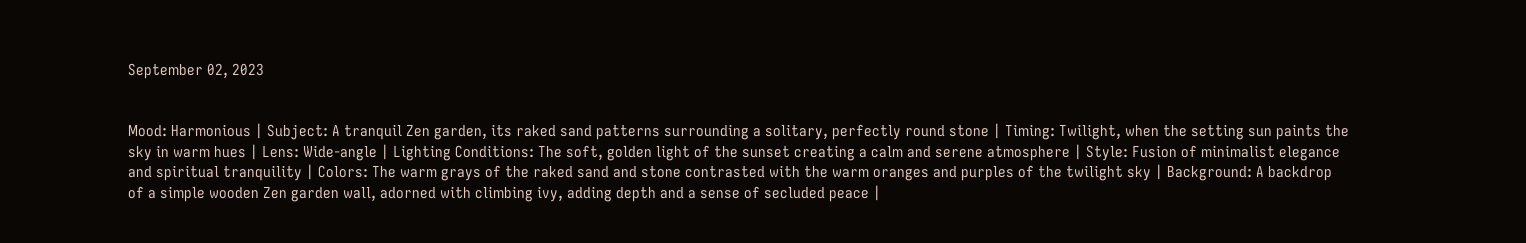September 02, 2023


Mood: Harmonious | Subject: A tranquil Zen garden, its raked sand patterns surrounding a solitary, perfectly round stone | Timing: Twilight, when the setting sun paints the sky in warm hues | Lens: Wide-angle | Lighting Conditions: The soft, golden light of the sunset creating a calm and serene atmosphere | Style: Fusion of minimalist elegance and spiritual tranquility | Colors: The warm grays of the raked sand and stone contrasted with the warm oranges and purples of the twilight sky | Background: A backdrop of a simple wooden Zen garden wall, adorned with climbing ivy, adding depth and a sense of secluded peace |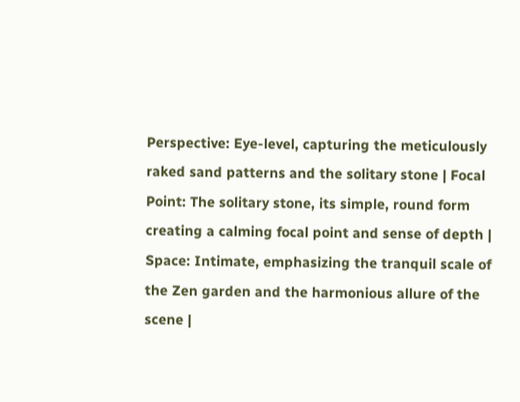Perspective: Eye-level, capturing the meticulously raked sand patterns and the solitary stone | Focal Point: The solitary stone, its simple, round form creating a calming focal point and sense of depth | Space: Intimate, emphasizing the tranquil scale of the Zen garden and the harmonious allure of the scene |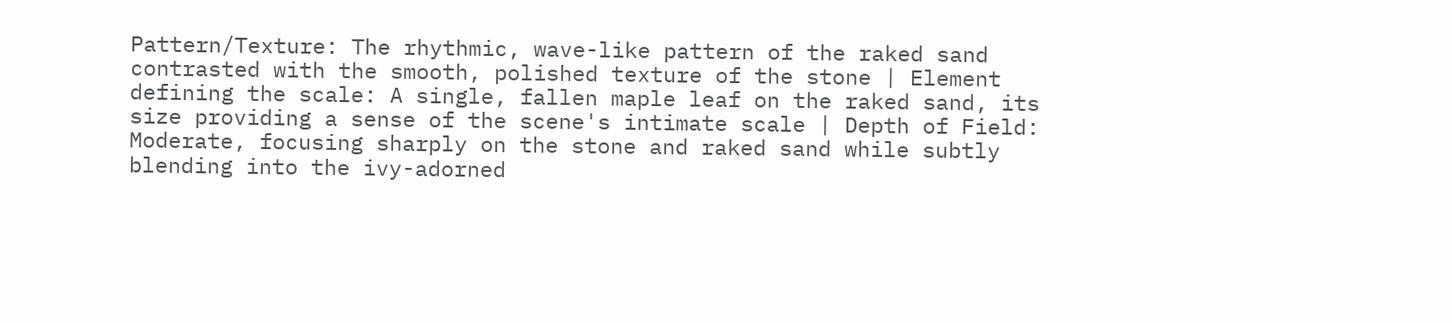Pattern/Texture: The rhythmic, wave-like pattern of the raked sand contrasted with the smooth, polished texture of the stone | Element defining the scale: A single, fallen maple leaf on the raked sand, its size providing a sense of the scene's intimate scale | Depth of Field: Moderate, focusing sharply on the stone and raked sand while subtly blending into the ivy-adorned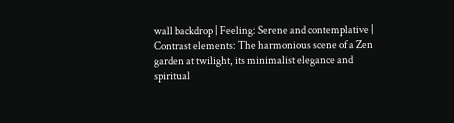wall backdrop | Feeling: Serene and contemplative | Contrast elements: The harmonious scene of a Zen garden at twilight, its minimalist elegance and spiritual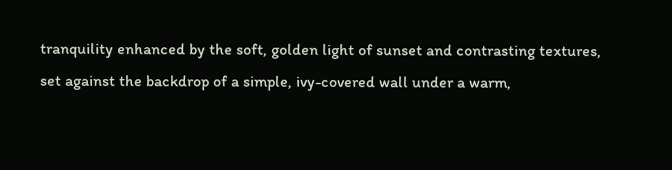tranquility enhanced by the soft, golden light of sunset and contrasting textures, set against the backdrop of a simple, ivy-covered wall under a warm,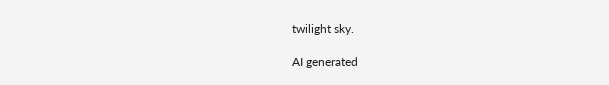twilight sky.

AI generated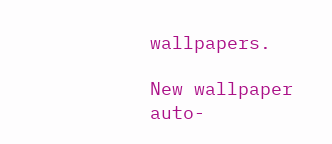wallpapers.

New wallpaper auto-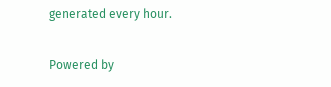generated every hour.

Powered by